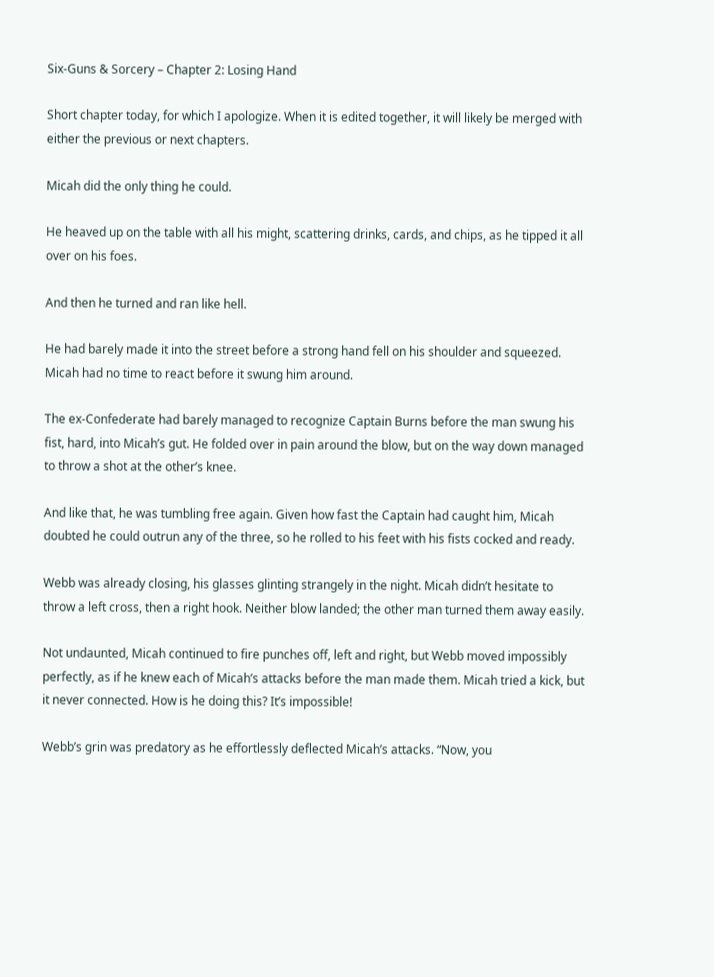Six-Guns & Sorcery – Chapter 2: Losing Hand

Short chapter today, for which I apologize. When it is edited together, it will likely be merged with either the previous or next chapters.

Micah did the only thing he could.

He heaved up on the table with all his might, scattering drinks, cards, and chips, as he tipped it all over on his foes.

And then he turned and ran like hell.

He had barely made it into the street before a strong hand fell on his shoulder and squeezed. Micah had no time to react before it swung him around.

The ex-Confederate had barely managed to recognize Captain Burns before the man swung his fist, hard, into Micah’s gut. He folded over in pain around the blow, but on the way down managed to throw a shot at the other’s knee.

And like that, he was tumbling free again. Given how fast the Captain had caught him, Micah doubted he could outrun any of the three, so he rolled to his feet with his fists cocked and ready.

Webb was already closing, his glasses glinting strangely in the night. Micah didn’t hesitate to throw a left cross, then a right hook. Neither blow landed; the other man turned them away easily.

Not undaunted, Micah continued to fire punches off, left and right, but Webb moved impossibly perfectly, as if he knew each of Micah’s attacks before the man made them. Micah tried a kick, but it never connected. How is he doing this? It’s impossible!

Webb’s grin was predatory as he effortlessly deflected Micah’s attacks. “Now, you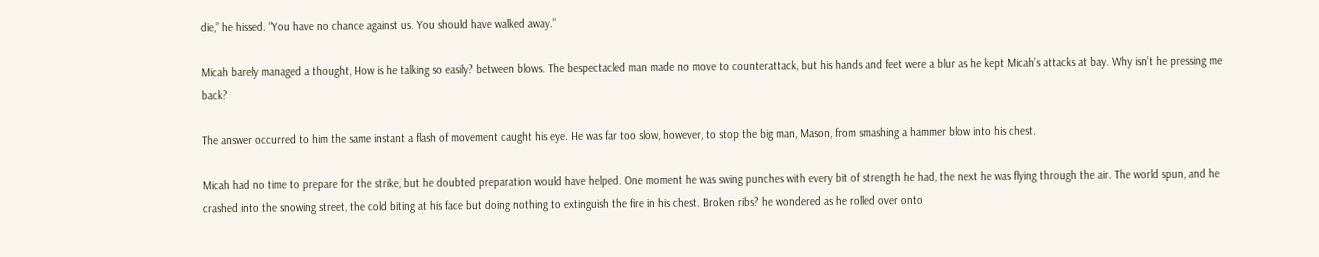die,” he hissed. “You have no chance against us. You should have walked away.”

Micah barely managed a thought, How is he talking so easily? between blows. The bespectacled man made no move to counterattack, but his hands and feet were a blur as he kept Micah’s attacks at bay. Why isn’t he pressing me back?

The answer occurred to him the same instant a flash of movement caught his eye. He was far too slow, however, to stop the big man, Mason, from smashing a hammer blow into his chest.

Micah had no time to prepare for the strike, but he doubted preparation would have helped. One moment he was swing punches with every bit of strength he had, the next he was flying through the air. The world spun, and he crashed into the snowing street, the cold biting at his face but doing nothing to extinguish the fire in his chest. Broken ribs? he wondered as he rolled over onto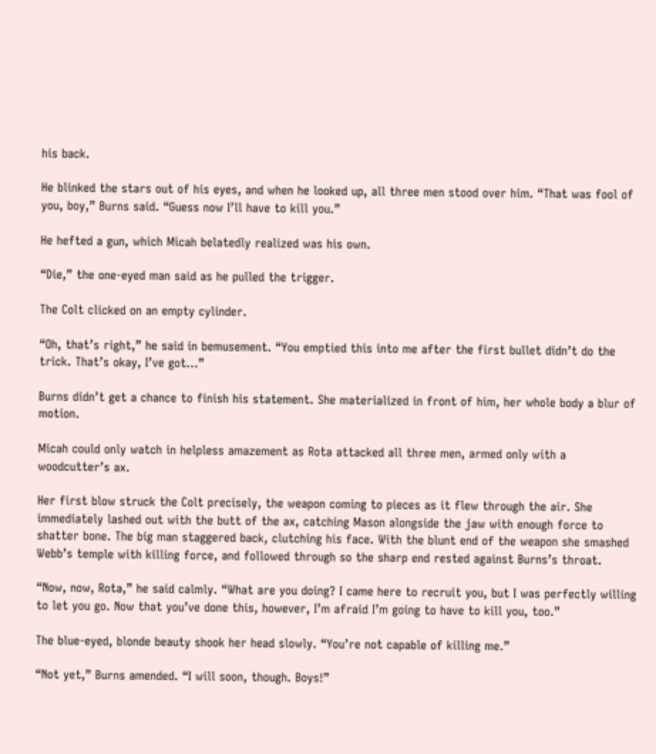his back.

He blinked the stars out of his eyes, and when he looked up, all three men stood over him. “That was fool of you, boy,” Burns said. “Guess now I’ll have to kill you.”

He hefted a gun, which Micah belatedly realized was his own.

“Die,” the one-eyed man said as he pulled the trigger.

The Colt clicked on an empty cylinder.

“Oh, that’s right,” he said in bemusement. “You emptied this into me after the first bullet didn’t do the trick. That’s okay, I’ve got…”

Burns didn’t get a chance to finish his statement. She materialized in front of him, her whole body a blur of motion.

Micah could only watch in helpless amazement as Rota attacked all three men, armed only with a woodcutter’s ax.

Her first blow struck the Colt precisely, the weapon coming to pieces as it flew through the air. She immediately lashed out with the butt of the ax, catching Mason alongside the jaw with enough force to shatter bone. The big man staggered back, clutching his face. With the blunt end of the weapon she smashed Webb’s temple with killing force, and followed through so the sharp end rested against Burns’s throat.

“Now, now, Rota,” he said calmly. “What are you doing? I came here to recruit you, but I was perfectly willing to let you go. Now that you’ve done this, however, I’m afraid I’m going to have to kill you, too.”

The blue-eyed, blonde beauty shook her head slowly. “You’re not capable of killing me.”

“Not yet,” Burns amended. “I will soon, though. Boys!”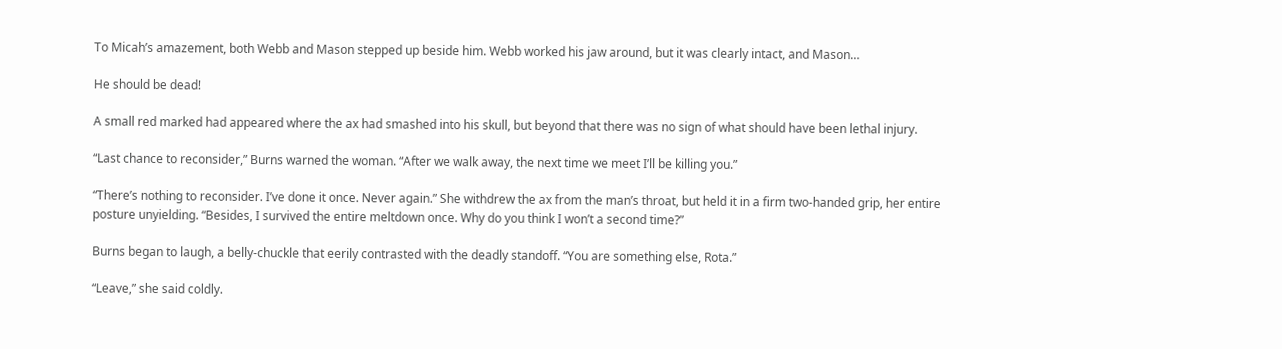To Micah’s amazement, both Webb and Mason stepped up beside him. Webb worked his jaw around, but it was clearly intact, and Mason…

He should be dead!

A small red marked had appeared where the ax had smashed into his skull, but beyond that there was no sign of what should have been lethal injury.

“Last chance to reconsider,” Burns warned the woman. “After we walk away, the next time we meet I’ll be killing you.”

“There’s nothing to reconsider. I’ve done it once. Never again.” She withdrew the ax from the man’s throat, but held it in a firm two-handed grip, her entire posture unyielding. “Besides, I survived the entire meltdown once. Why do you think I won’t a second time?”

Burns began to laugh, a belly-chuckle that eerily contrasted with the deadly standoff. “You are something else, Rota.”

“Leave,” she said coldly.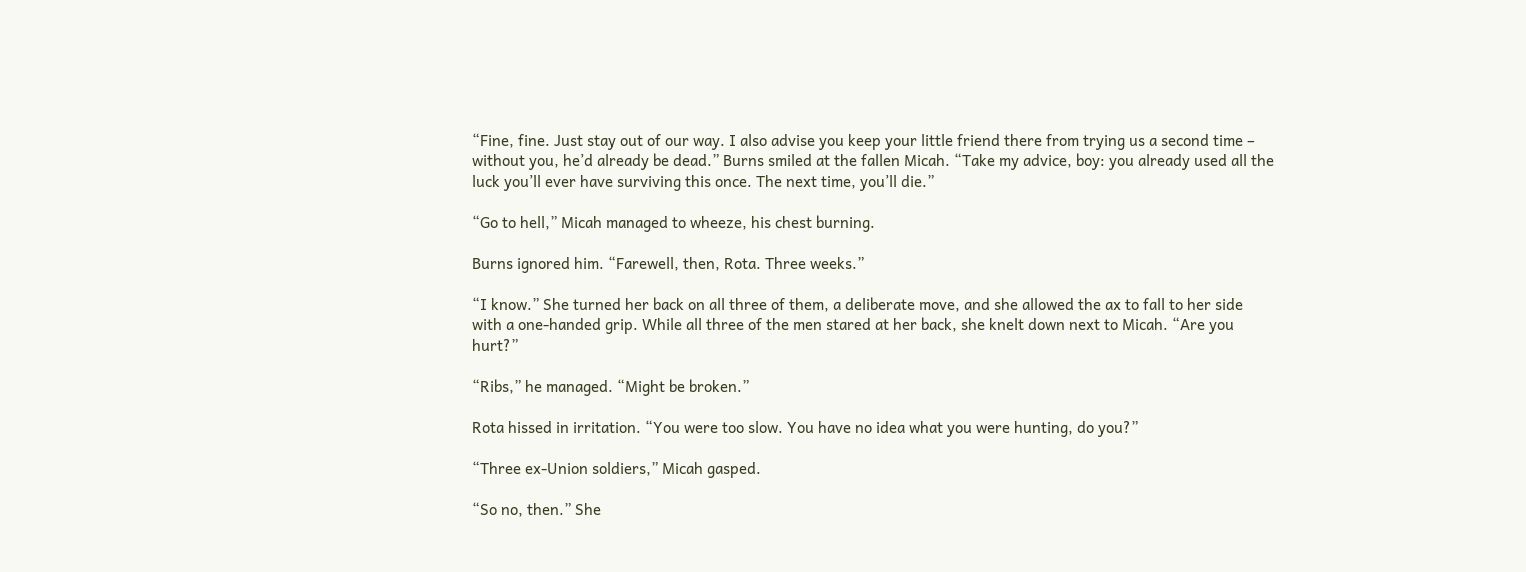“Fine, fine. Just stay out of our way. I also advise you keep your little friend there from trying us a second time – without you, he’d already be dead.” Burns smiled at the fallen Micah. “Take my advice, boy: you already used all the luck you’ll ever have surviving this once. The next time, you’ll die.”

“Go to hell,” Micah managed to wheeze, his chest burning.

Burns ignored him. “Farewell, then, Rota. Three weeks.”

“I know.” She turned her back on all three of them, a deliberate move, and she allowed the ax to fall to her side with a one-handed grip. While all three of the men stared at her back, she knelt down next to Micah. “Are you hurt?”

“Ribs,” he managed. “Might be broken.”

Rota hissed in irritation. “You were too slow. You have no idea what you were hunting, do you?”

“Three ex-Union soldiers,” Micah gasped.

“So no, then.” She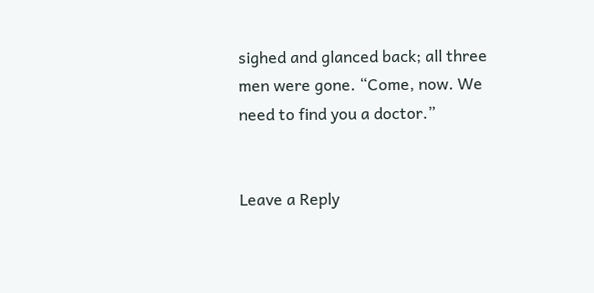sighed and glanced back; all three men were gone. “Come, now. We need to find you a doctor.”


Leave a Reply